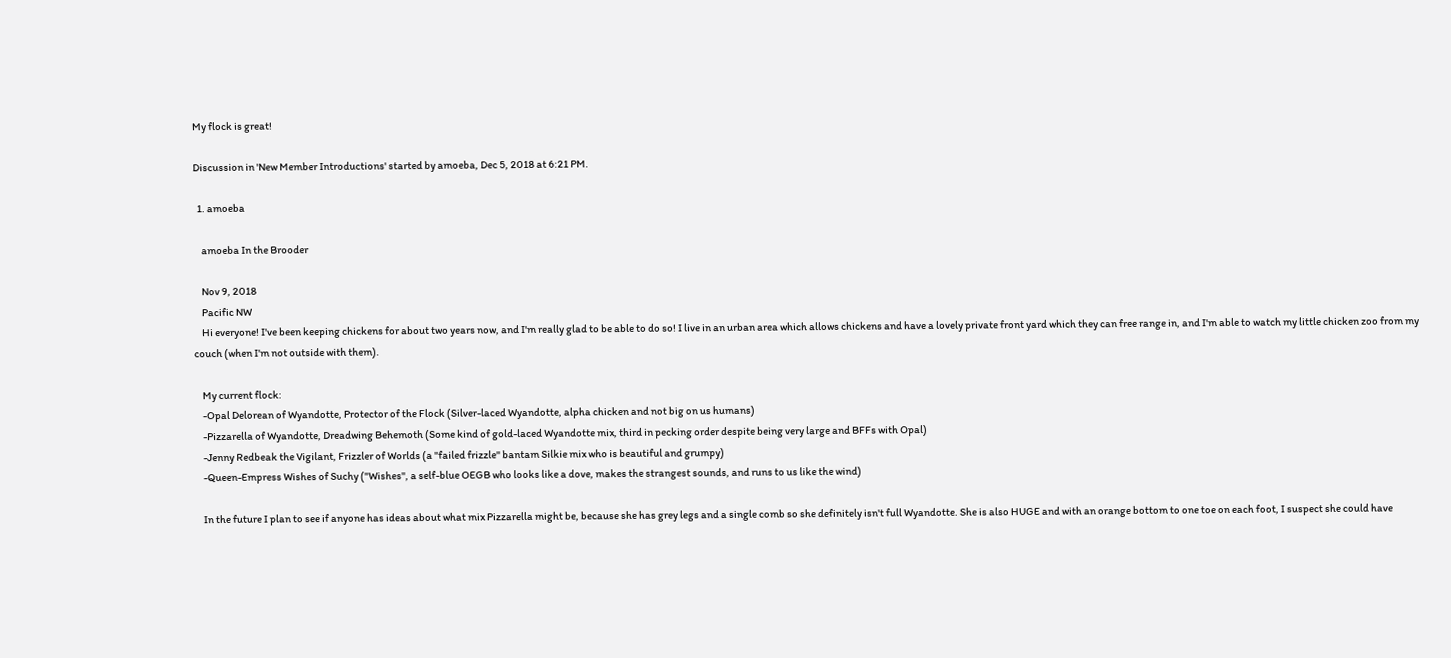My flock is great!

Discussion in 'New Member Introductions' started by amoeba, Dec 5, 2018 at 6:21 PM.

  1. amoeba

    amoeba In the Brooder

    Nov 9, 2018
    Pacific NW
    Hi everyone! I've been keeping chickens for about two years now, and I'm really glad to be able to do so! I live in an urban area which allows chickens and have a lovely private front yard which they can free range in, and I'm able to watch my little chicken zoo from my couch (when I'm not outside with them).

    My current flock:
    -Opal Delorean of Wyandotte, Protector of the Flock (Silver-laced Wyandotte, alpha chicken and not big on us humans)
    -Pizzarella of Wyandotte, Dreadwing Behemoth (Some kind of gold-laced Wyandotte mix, third in pecking order despite being very large and BFFs with Opal)
    -Jenny Redbeak the Vigilant, Frizzler of Worlds (a "failed frizzle" bantam Silkie mix who is beautiful and grumpy)
    -Queen-Empress Wishes of Suchy ("Wishes", a self-blue OEGB who looks like a dove, makes the strangest sounds, and runs to us like the wind)

    In the future I plan to see if anyone has ideas about what mix Pizzarella might be, because she has grey legs and a single comb so she definitely isn't full Wyandotte. She is also HUGE and with an orange bottom to one toe on each foot, I suspect she could have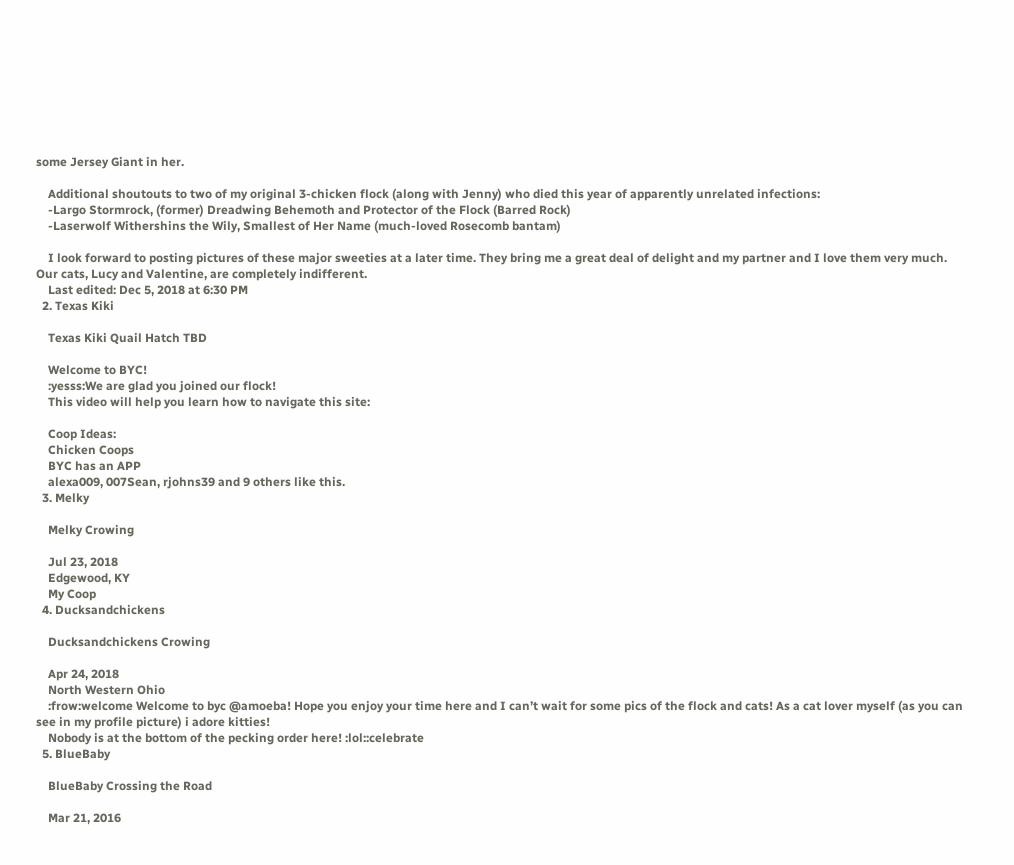some Jersey Giant in her.

    Additional shoutouts to two of my original 3-chicken flock (along with Jenny) who died this year of apparently unrelated infections:
    -Largo Stormrock, (former) Dreadwing Behemoth and Protector of the Flock (Barred Rock)
    -Laserwolf Withershins the Wily, Smallest of Her Name (much-loved Rosecomb bantam)

    I look forward to posting pictures of these major sweeties at a later time. They bring me a great deal of delight and my partner and I love them very much. Our cats, Lucy and Valentine, are completely indifferent.
    Last edited: Dec 5, 2018 at 6:30 PM
  2. Texas Kiki

    Texas Kiki Quail Hatch TBD

    Welcome to BYC!
    :yesss:We are glad you joined our flock!
    This video will help you learn how to navigate this site:

    Coop Ideas:
    Chicken Coops
    BYC has an APP
    alexa009, 007Sean, rjohns39 and 9 others like this.
  3. Melky

    Melky Crowing

    Jul 23, 2018
    Edgewood, KY
    My Coop
  4. Ducksandchickens

    Ducksandchickens Crowing

    Apr 24, 2018
    North Western Ohio
    :frow:welcome Welcome to byc @amoeba! Hope you enjoy your time here and I can’t wait for some pics of the flock and cats! As a cat lover myself (as you can see in my profile picture) i adore kitties!
    Nobody is at the bottom of the pecking order here! :lol::celebrate
  5. BlueBaby

    BlueBaby Crossing the Road

    Mar 21, 2016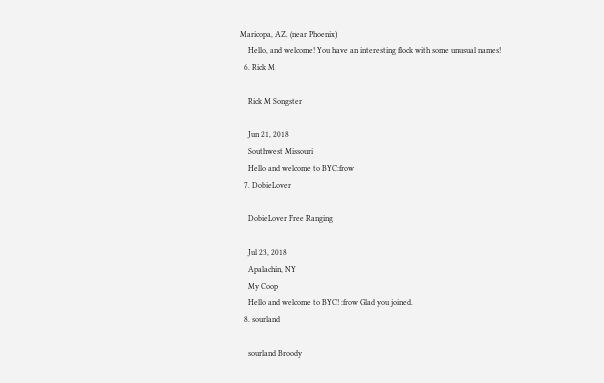Maricopa, AZ. (near Phoenix)
    Hello, and welcome! You have an interesting flock with some unusual names!
  6. Rick M

    Rick M Songster

    Jun 21, 2018
    Southwest Missouri
    Hello and welcome to BYC:frow
  7. DobieLover

    DobieLover Free Ranging

    Jul 23, 2018
    Apalachin, NY
    My Coop
    Hello and welcome to BYC! :frow Glad you joined.
  8. sourland

    sourland Broody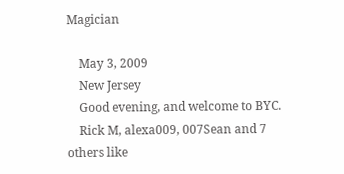Magician

    May 3, 2009
    New Jersey
    Good evening, and welcome to BYC.
    Rick M, alexa009, 007Sean and 7 others like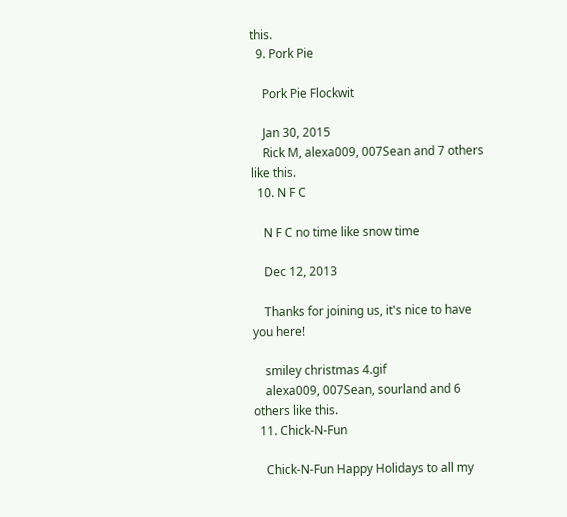this.
  9. Pork Pie

    Pork Pie Flockwit

    Jan 30, 2015
    Rick M, alexa009, 007Sean and 7 others like this.
  10. N F C

    N F C no time like snow time

    Dec 12, 2013

    Thanks for joining us, it's nice to have you here!

    smiley christmas 4.gif
    alexa009, 007Sean, sourland and 6 others like this.
  11. Chick-N-Fun

    Chick-N-Fun Happy Holidays to all my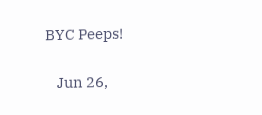BYC Peeps!

    Jun 26,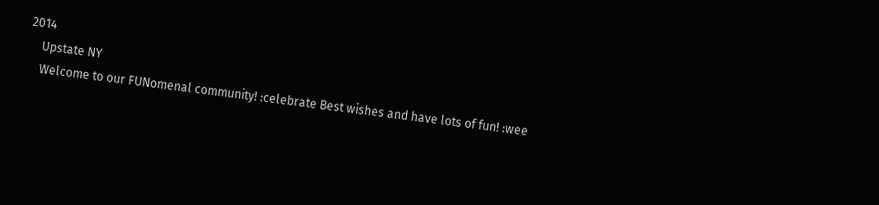2014
    Upstate NY
    Welcome to our FUNomenal community! :celebrate Best wishes and have lots of fun! :wee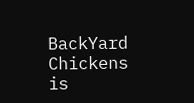BackYard Chickens is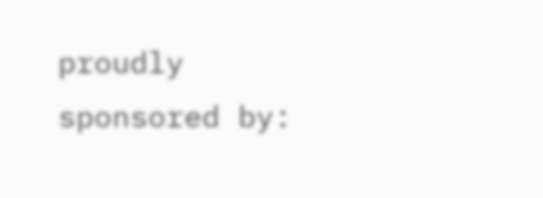proudly sponsored by: